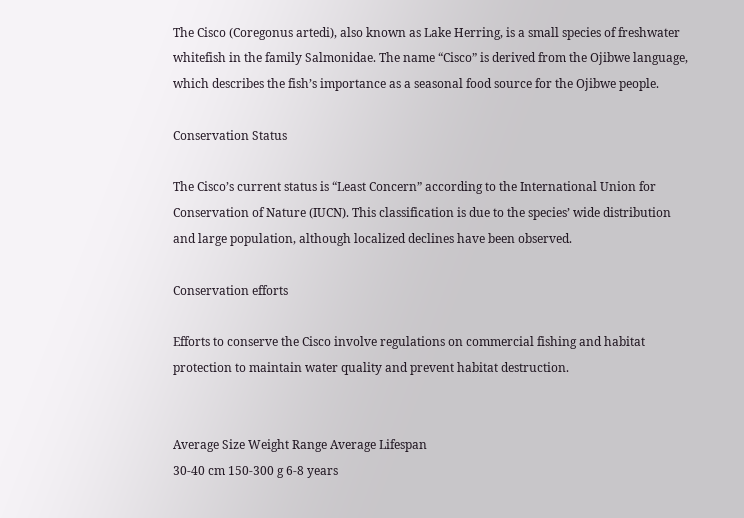The Cisco (Coregonus artedi), also known as Lake Herring, is a small species of freshwater whitefish in the family Salmonidae. The name “Cisco” is derived from the Ojibwe language, which describes the fish’s importance as a seasonal food source for the Ojibwe people.

Conservation Status

The Cisco’s current status is “Least Concern” according to the International Union for Conservation of Nature (IUCN). This classification is due to the species’ wide distribution and large population, although localized declines have been observed.

Conservation efforts

Efforts to conserve the Cisco involve regulations on commercial fishing and habitat protection to maintain water quality and prevent habitat destruction.


Average Size Weight Range Average Lifespan
30-40 cm 150-300 g 6-8 years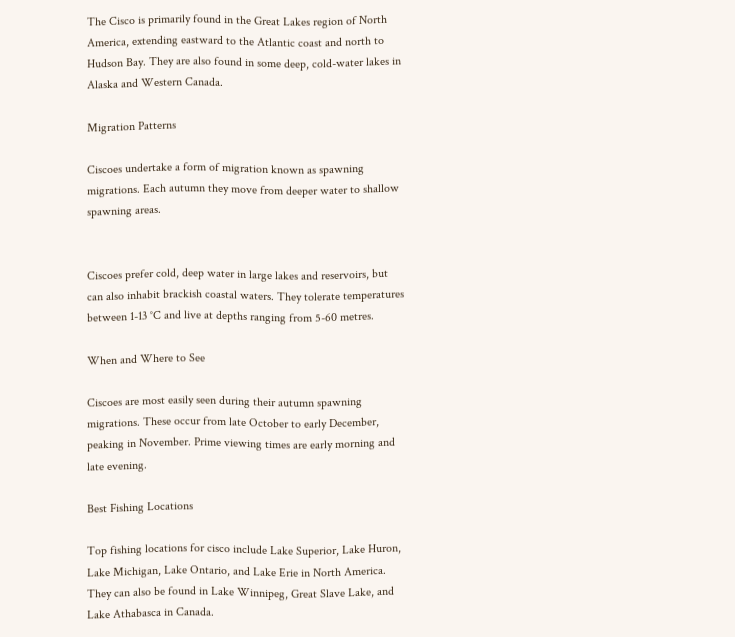The Cisco is primarily found in the Great Lakes region of North America, extending eastward to the Atlantic coast and north to Hudson Bay. They are also found in some deep, cold-water lakes in Alaska and Western Canada.

Migration Patterns

Ciscoes undertake a form of migration known as spawning migrations. Each autumn they move from deeper water to shallow spawning areas.


Ciscoes prefer cold, deep water in large lakes and reservoirs, but can also inhabit brackish coastal waters. They tolerate temperatures between 1-13 °C and live at depths ranging from 5-60 metres.

When and Where to See

Ciscoes are most easily seen during their autumn spawning migrations. These occur from late October to early December, peaking in November. Prime viewing times are early morning and late evening.

Best Fishing Locations

Top fishing locations for cisco include Lake Superior, Lake Huron, Lake Michigan, Lake Ontario, and Lake Erie in North America. They can also be found in Lake Winnipeg, Great Slave Lake, and Lake Athabasca in Canada.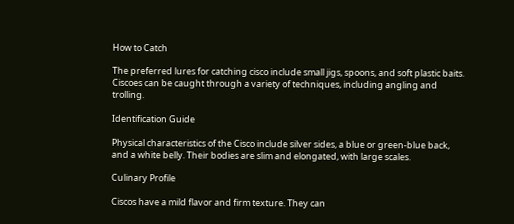How to Catch

The preferred lures for catching cisco include small jigs, spoons, and soft plastic baits. Ciscoes can be caught through a variety of techniques, including angling and trolling.

Identification Guide

Physical characteristics of the Cisco include silver sides, a blue or green-blue back, and a white belly. Their bodies are slim and elongated, with large scales.

Culinary Profile

Ciscos have a mild flavor and firm texture. They can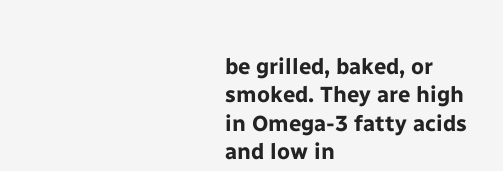be grilled, baked, or smoked. They are high in Omega-3 fatty acids and low in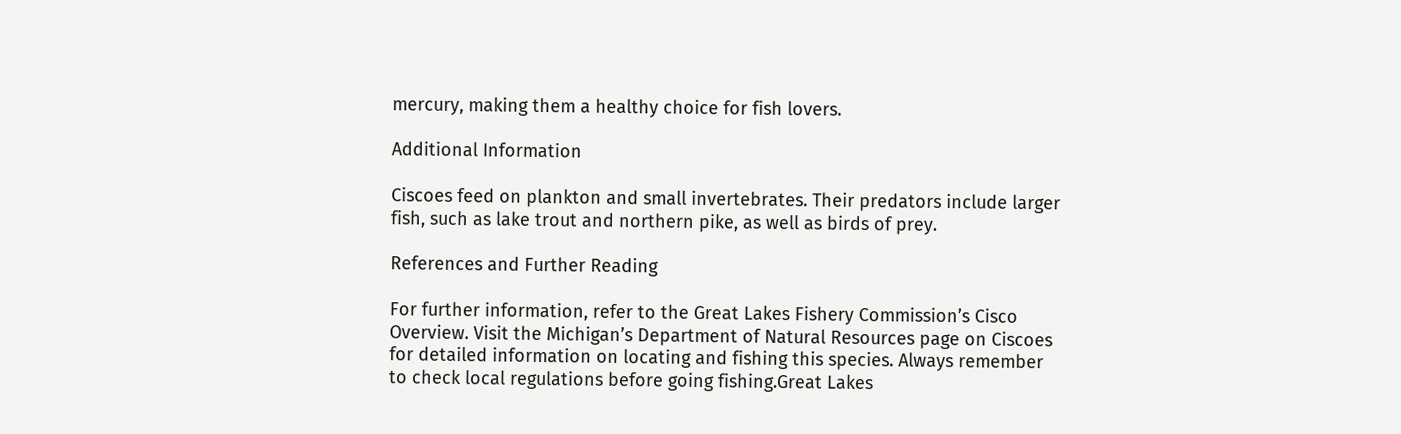mercury, making them a healthy choice for fish lovers.

Additional Information

Ciscoes feed on plankton and small invertebrates. Their predators include larger fish, such as lake trout and northern pike, as well as birds of prey.

References and Further Reading

For further information, refer to the Great Lakes Fishery Commission’s Cisco Overview. Visit the Michigan’s Department of Natural Resources page on Ciscoes for detailed information on locating and fishing this species. Always remember to check local regulations before going fishing.Great Lakes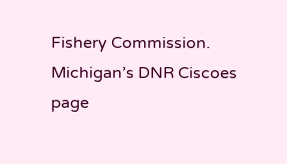Fishery Commission. Michigan’s DNR Ciscoes page